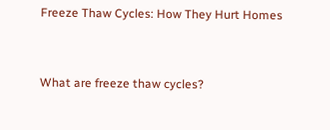Freeze Thaw Cycles: How They Hurt Homes


What are freeze thaw cycles?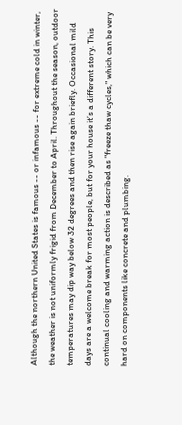Although the northern United States is famous -- or infamous -- for extreme cold in winter, the weather is not uniformly frigid from December to April. Throughout the season, outdoor temperatures may dip way below 32 degrees and then rise again briefly. Occasional mild days are a welcome break for most people, but for your house it’s a different story. This continual cooling and warming action is described as "freeze thaw cycles," which can be very hard on components like concrete and plumbing.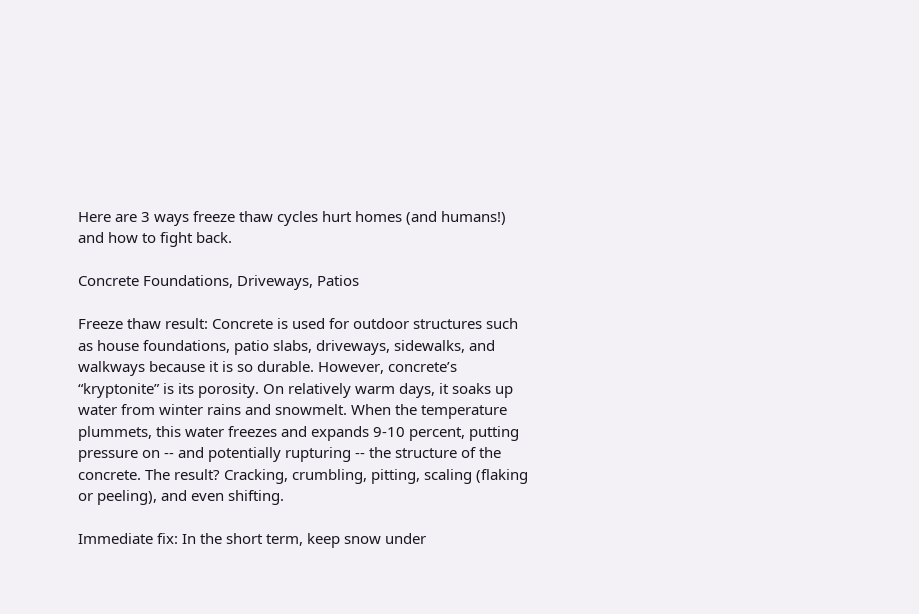Here are 3 ways freeze thaw cycles hurt homes (and humans!) and how to fight back.

Concrete Foundations, Driveways, Patios

Freeze thaw result: Concrete is used for outdoor structures such as house foundations, patio slabs, driveways, sidewalks, and walkways because it is so durable. However, concrete’s “kryptonite” is its porosity. On relatively warm days, it soaks up water from winter rains and snowmelt. When the temperature plummets, this water freezes and expands 9-10 percent, putting pressure on -- and potentially rupturing -- the structure of the concrete. The result? Cracking, crumbling, pitting, scaling (flaking or peeling), and even shifting.

Immediate fix: In the short term, keep snow under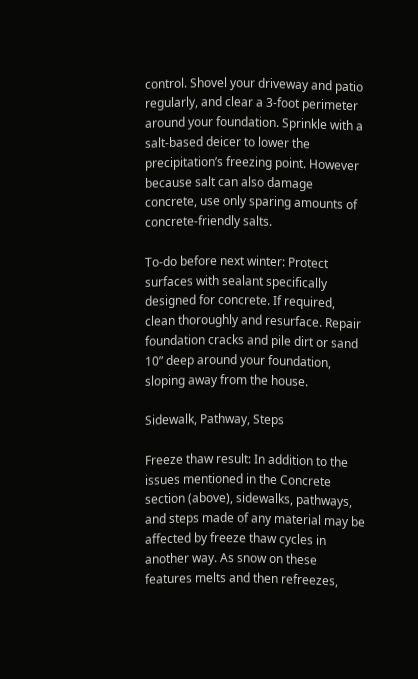control. Shovel your driveway and patio regularly, and clear a 3-foot perimeter around your foundation. Sprinkle with a salt-based deicer to lower the precipitation’s freezing point. However because salt can also damage concrete, use only sparing amounts of concrete-friendly salts.

To-do before next winter: Protect surfaces with sealant specifically designed for concrete. If required, clean thoroughly and resurface. Repair foundation cracks and pile dirt or sand 10” deep around your foundation, sloping away from the house.

Sidewalk, Pathway, Steps

Freeze thaw result: In addition to the issues mentioned in the Concrete section (above), sidewalks, pathways, and steps made of any material may be affected by freeze thaw cycles in another way. As snow on these features melts and then refreezes,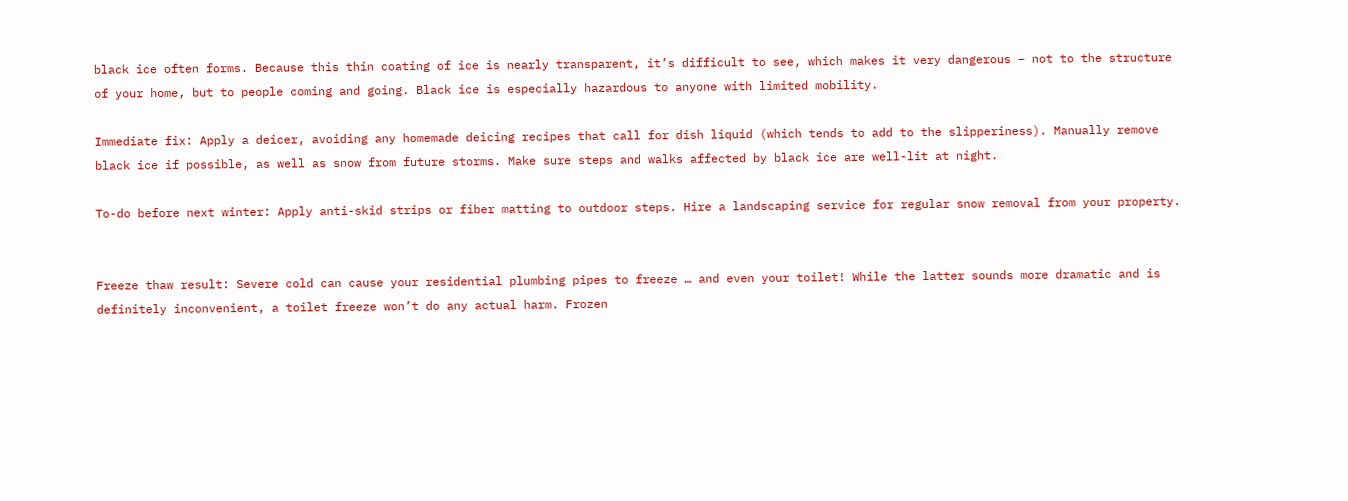black ice often forms. Because this thin coating of ice is nearly transparent, it’s difficult to see, which makes it very dangerous – not to the structure of your home, but to people coming and going. Black ice is especially hazardous to anyone with limited mobility.

Immediate fix: Apply a deicer, avoiding any homemade deicing recipes that call for dish liquid (which tends to add to the slipperiness). Manually remove black ice if possible, as well as snow from future storms. Make sure steps and walks affected by black ice are well-lit at night.

To-do before next winter: Apply anti-skid strips or fiber matting to outdoor steps. Hire a landscaping service for regular snow removal from your property.


Freeze thaw result: Severe cold can cause your residential plumbing pipes to freeze … and even your toilet! While the latter sounds more dramatic and is definitely inconvenient, a toilet freeze won’t do any actual harm. Frozen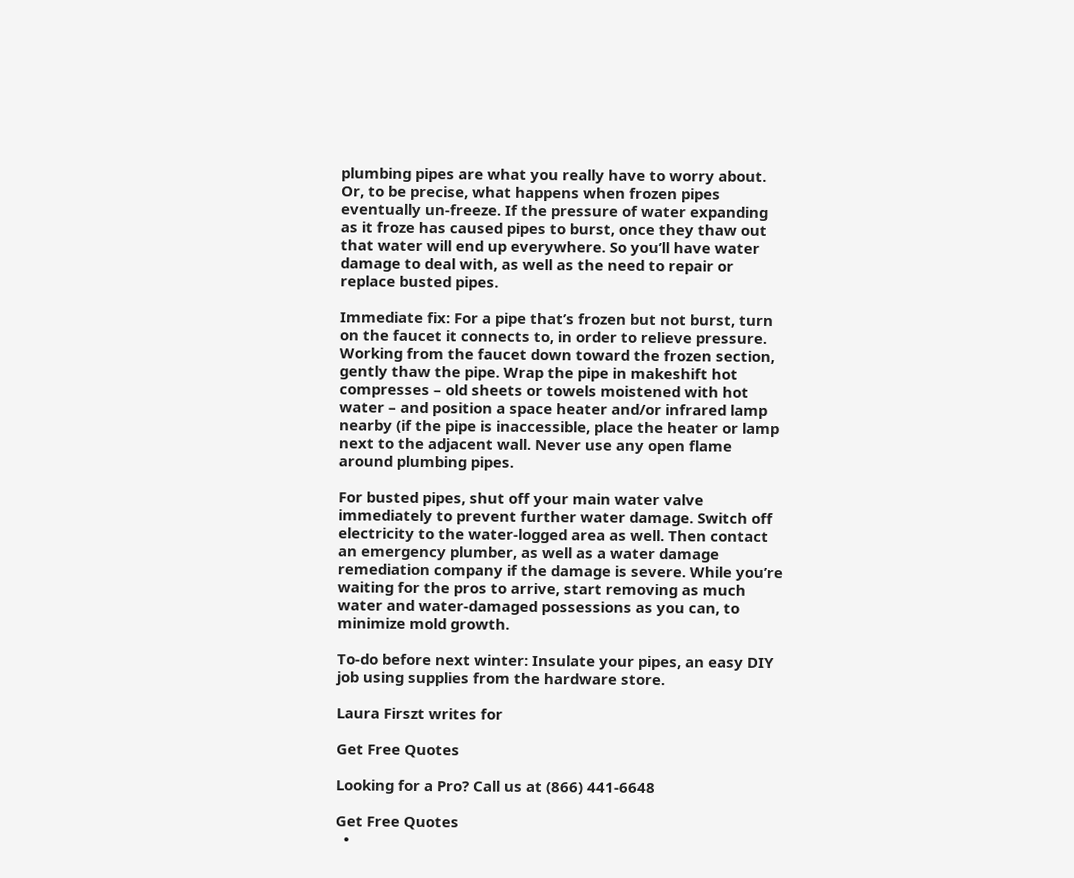plumbing pipes are what you really have to worry about. Or, to be precise, what happens when frozen pipes eventually un-freeze. If the pressure of water expanding as it froze has caused pipes to burst, once they thaw out that water will end up everywhere. So you’ll have water damage to deal with, as well as the need to repair or replace busted pipes.

Immediate fix: For a pipe that’s frozen but not burst, turn on the faucet it connects to, in order to relieve pressure. Working from the faucet down toward the frozen section, gently thaw the pipe. Wrap the pipe in makeshift hot compresses – old sheets or towels moistened with hot water – and position a space heater and/or infrared lamp nearby (if the pipe is inaccessible, place the heater or lamp next to the adjacent wall. Never use any open flame around plumbing pipes.

For busted pipes, shut off your main water valve immediately to prevent further water damage. Switch off electricity to the water-logged area as well. Then contact an emergency plumber, as well as a water damage remediation company if the damage is severe. While you’re waiting for the pros to arrive, start removing as much water and water-damaged possessions as you can, to minimize mold growth.

To-do before next winter: Insulate your pipes, an easy DIY job using supplies from the hardware store.

Laura Firszt writes for

Get Free Quotes

Looking for a Pro? Call us at (866) 441-6648

Get Free Quotes
  •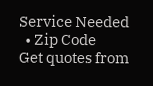Service Needed
  • Zip Code
Get quotes from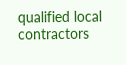qualified local contractors